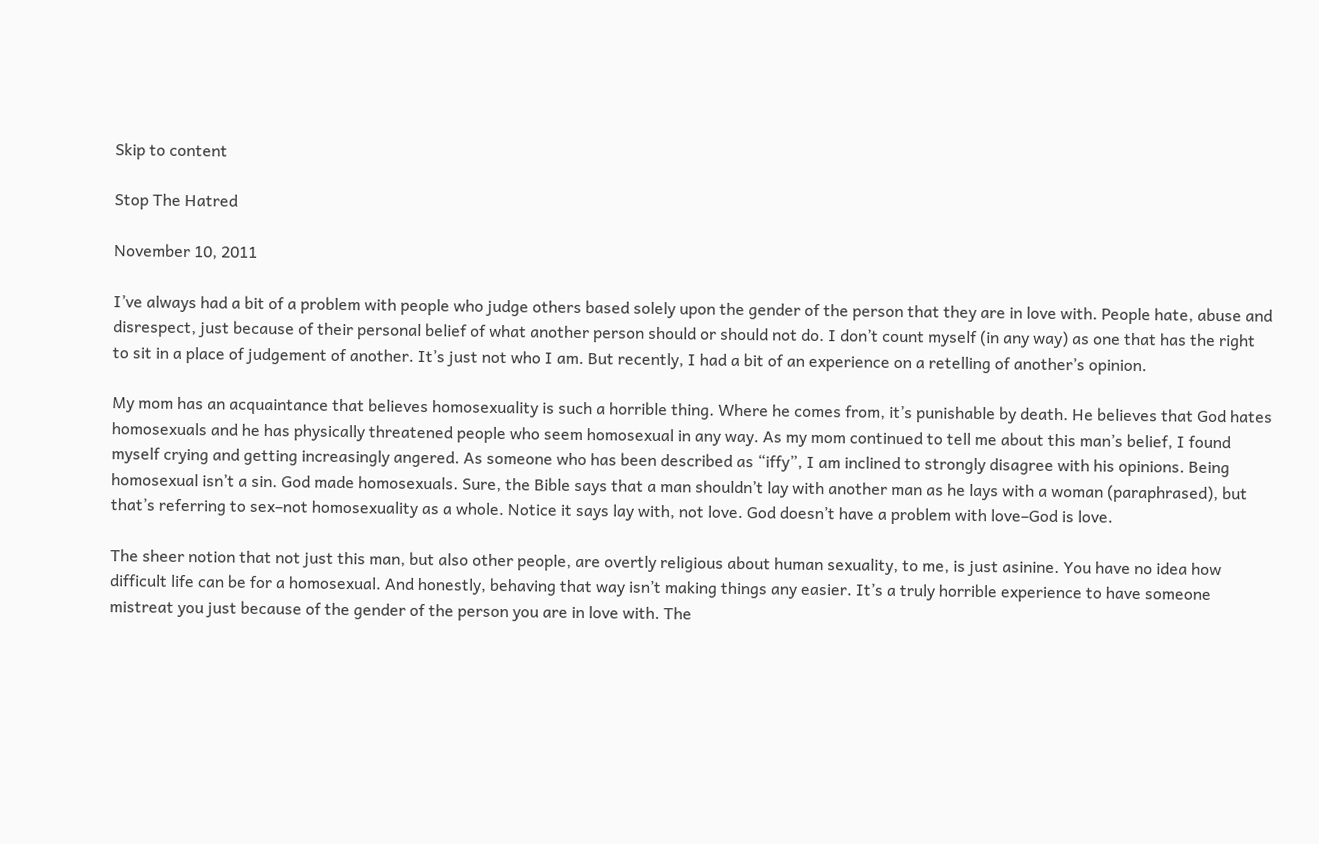Skip to content

Stop The Hatred

November 10, 2011

I’ve always had a bit of a problem with people who judge others based solely upon the gender of the person that they are in love with. People hate, abuse and disrespect, just because of their personal belief of what another person should or should not do. I don’t count myself (in any way) as one that has the right to sit in a place of judgement of another. It’s just not who I am. But recently, I had a bit of an experience on a retelling of another’s opinion.

My mom has an acquaintance that believes homosexuality is such a horrible thing. Where he comes from, it’s punishable by death. He believes that God hates homosexuals and he has physically threatened people who seem homosexual in any way. As my mom continued to tell me about this man’s belief, I found myself crying and getting increasingly angered. As someone who has been described as “iffy”, I am inclined to strongly disagree with his opinions. Being homosexual isn’t a sin. God made homosexuals. Sure, the Bible says that a man shouldn’t lay with another man as he lays with a woman (paraphrased), but that’s referring to sex–not homosexuality as a whole. Notice it says lay with, not love. God doesn’t have a problem with love–God is love.

The sheer notion that not just this man, but also other people, are overtly religious about human sexuality, to me, is just asinine. You have no idea how difficult life can be for a homosexual. And honestly, behaving that way isn’t making things any easier. It’s a truly horrible experience to have someone mistreat you just because of the gender of the person you are in love with. The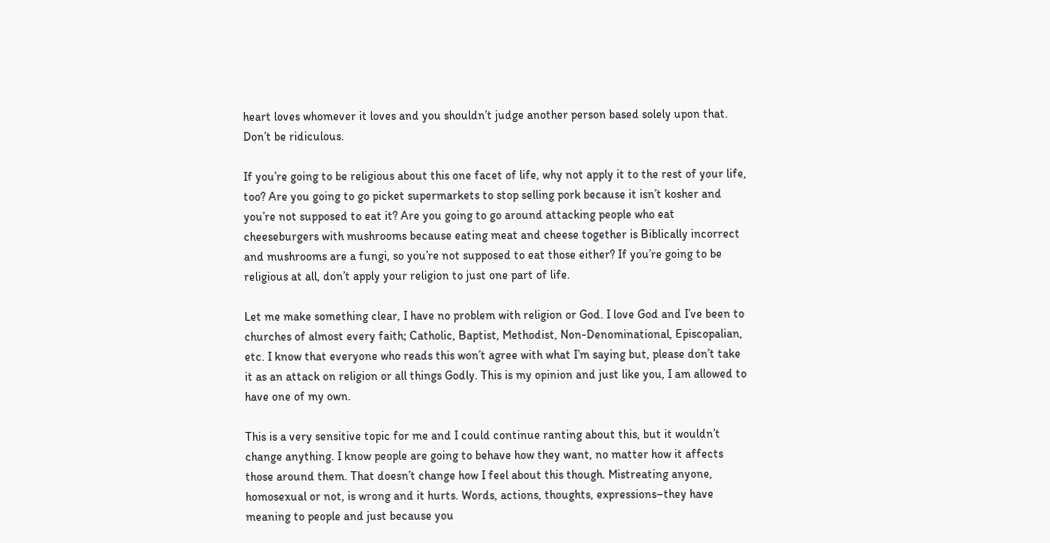heart loves whomever it loves and you shouldn’t judge another person based solely upon that. Don’t be ridiculous.

If you’re going to be religious about this one facet of life, why not apply it to the rest of your life, too? Are you going to go picket supermarkets to stop selling pork because it isn’t kosher and you’re not supposed to eat it? Are you going to go around attacking people who eat cheeseburgers with mushrooms because eating meat and cheese together is Biblically incorrect and mushrooms are a fungi, so you’re not supposed to eat those either? If you’re going to be religious at all, don’t apply your religion to just one part of life.

Let me make something clear, I have no problem with religion or God. I love God and I’ve been to churches of almost every faith; Catholic, Baptist, Methodist, Non-Denominational, Episcopalian, etc. I know that everyone who reads this won’t agree with what I’m saying but, please don’t take it as an attack on religion or all things Godly. This is my opinion and just like you, I am allowed to have one of my own.

This is a very sensitive topic for me and I could continue ranting about this, but it wouldn’t change anything. I know people are going to behave how they want, no matter how it affects those around them. That doesn’t change how I feel about this though. Mistreating anyone, homosexual or not, is wrong and it hurts. Words, actions, thoughts, expressions–they have meaning to people and just because you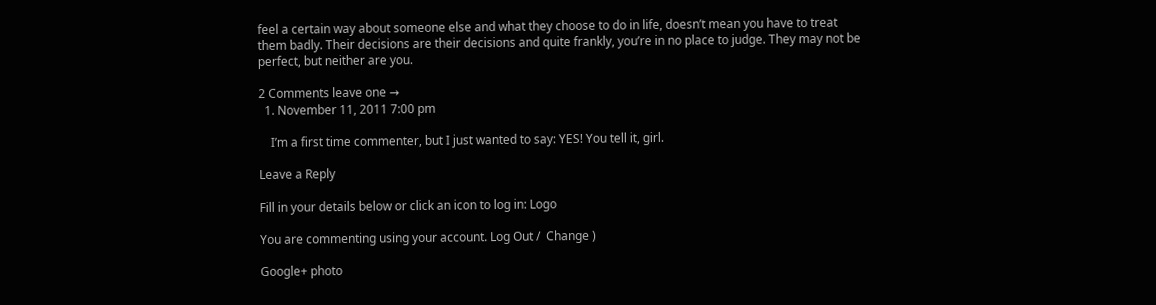feel a certain way about someone else and what they choose to do in life, doesn’t mean you have to treat them badly. Their decisions are their decisions and quite frankly, you’re in no place to judge. They may not be perfect, but neither are you.

2 Comments leave one →
  1. November 11, 2011 7:00 pm

    I’m a first time commenter, but I just wanted to say: YES! You tell it, girl.

Leave a Reply

Fill in your details below or click an icon to log in: Logo

You are commenting using your account. Log Out /  Change )

Google+ photo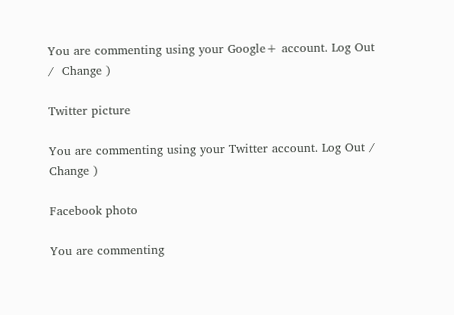You are commenting using your Google+ account. Log Out /  Change )

Twitter picture

You are commenting using your Twitter account. Log Out /  Change )

Facebook photo

You are commenting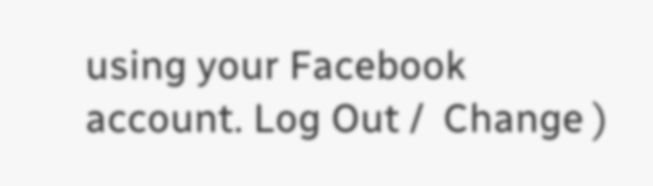using your Facebook account. Log Out /  Change )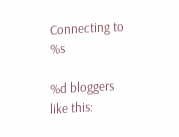Connecting to %s

%d bloggers like this: